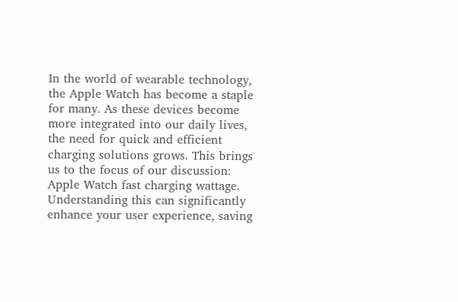In the world of wearable technology, the Apple Watch has become a staple for many. As these devices become more integrated into our daily lives, the need for quick and efficient charging solutions grows. This brings us to the focus of our discussion: Apple Watch fast charging wattage. Understanding this can significantly enhance your user experience, saving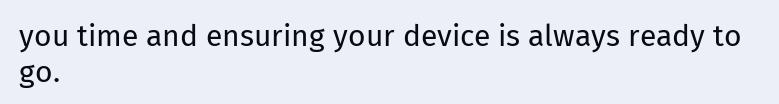you time and ensuring your device is always ready to go.